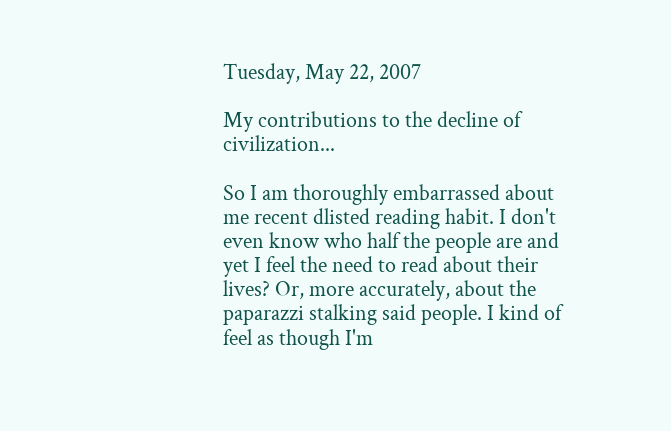Tuesday, May 22, 2007

My contributions to the decline of civilization...

So I am thoroughly embarrassed about me recent dlisted reading habit. I don't even know who half the people are and yet I feel the need to read about their lives? Or, more accurately, about the paparazzi stalking said people. I kind of feel as though I'm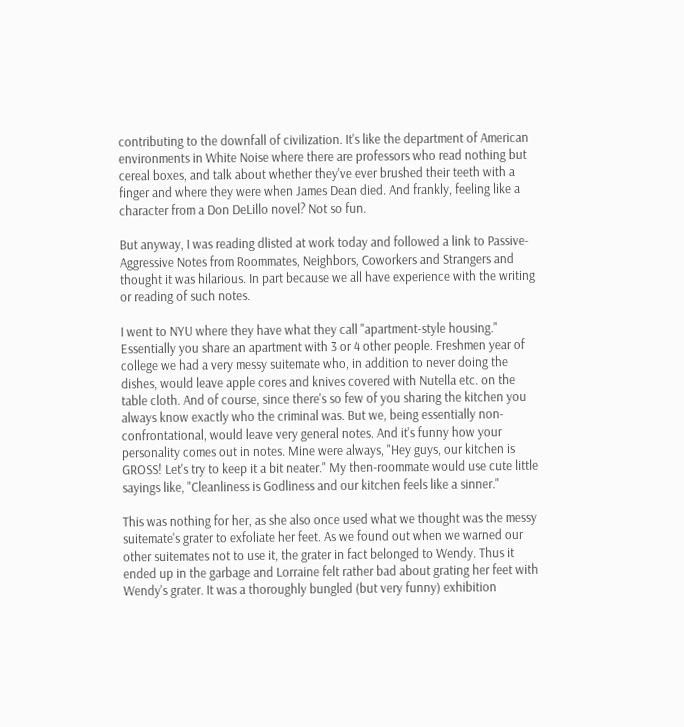contributing to the downfall of civilization. It's like the department of American environments in White Noise where there are professors who read nothing but cereal boxes, and talk about whether they've ever brushed their teeth with a finger and where they were when James Dean died. And frankly, feeling like a character from a Don DeLillo novel? Not so fun.

But anyway, I was reading dlisted at work today and followed a link to Passive-Aggressive Notes from Roommates, Neighbors, Coworkers and Strangers and thought it was hilarious. In part because we all have experience with the writing or reading of such notes.

I went to NYU where they have what they call "apartment-style housing." Essentially you share an apartment with 3 or 4 other people. Freshmen year of college we had a very messy suitemate who, in addition to never doing the dishes, would leave apple cores and knives covered with Nutella etc. on the table cloth. And of course, since there's so few of you sharing the kitchen you always know exactly who the criminal was. But we, being essentially non-confrontational, would leave very general notes. And it's funny how your personality comes out in notes. Mine were always, "Hey guys, our kitchen is GROSS! Let's try to keep it a bit neater." My then-roommate would use cute little sayings like, "Cleanliness is Godliness and our kitchen feels like a sinner."

This was nothing for her, as she also once used what we thought was the messy suitemate's grater to exfoliate her feet. As we found out when we warned our other suitemates not to use it, the grater in fact belonged to Wendy. Thus it ended up in the garbage and Lorraine felt rather bad about grating her feet with Wendy's grater. It was a thoroughly bungled (but very funny) exhibition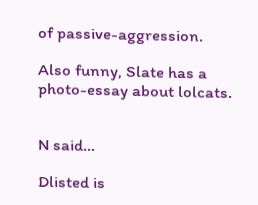of passive-aggression.

Also funny, Slate has a photo-essay about lolcats.


N said...

Dlisted is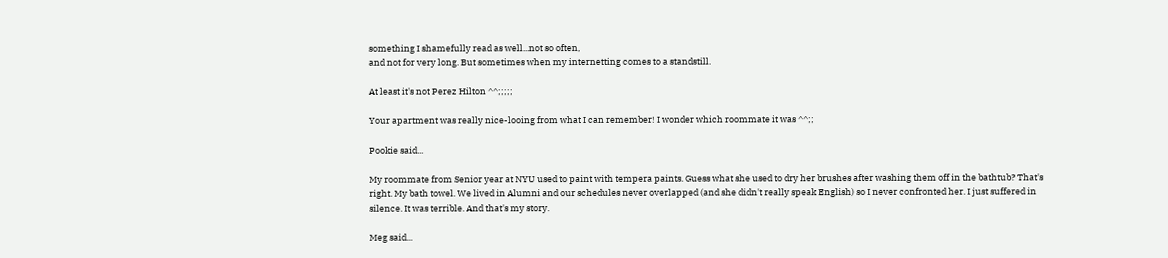something I shamefully read as well...not so often,
and not for very long. But sometimes when my internetting comes to a standstill.

At least it's not Perez Hilton ^^;;;;;

Your apartment was really nice-looing from what I can remember! I wonder which roommate it was ^^;;

Pookie said...

My roommate from Senior year at NYU used to paint with tempera paints. Guess what she used to dry her brushes after washing them off in the bathtub? That's right. My bath towel. We lived in Alumni and our schedules never overlapped (and she didn't really speak English) so I never confronted her. I just suffered in silence. It was terrible. And that's my story.

Meg said...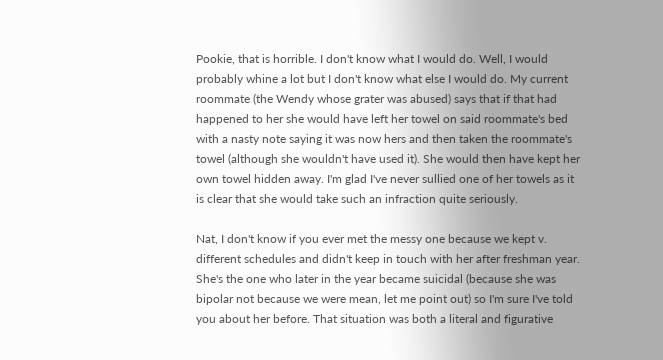Pookie, that is horrible. I don't know what I would do. Well, I would probably whine a lot but I don't know what else I would do. My current roommate (the Wendy whose grater was abused) says that if that had happened to her she would have left her towel on said roommate's bed with a nasty note saying it was now hers and then taken the roommate's towel (although she wouldn't have used it). She would then have kept her own towel hidden away. I'm glad I've never sullied one of her towels as it is clear that she would take such an infraction quite seriously.

Nat, I don't know if you ever met the messy one because we kept v. different schedules and didn't keep in touch with her after freshman year. She's the one who later in the year became suicidal (because she was bipolar not because we were mean, let me point out) so I'm sure I've told you about her before. That situation was both a literal and figurative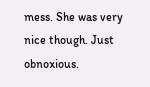mess. She was very nice though. Just obnoxious.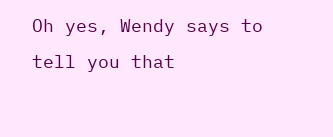Oh yes, Wendy says to tell you that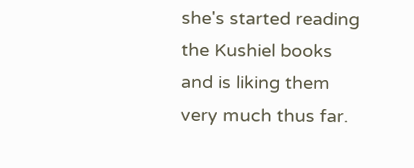she's started reading the Kushiel books and is liking them very much thus far.